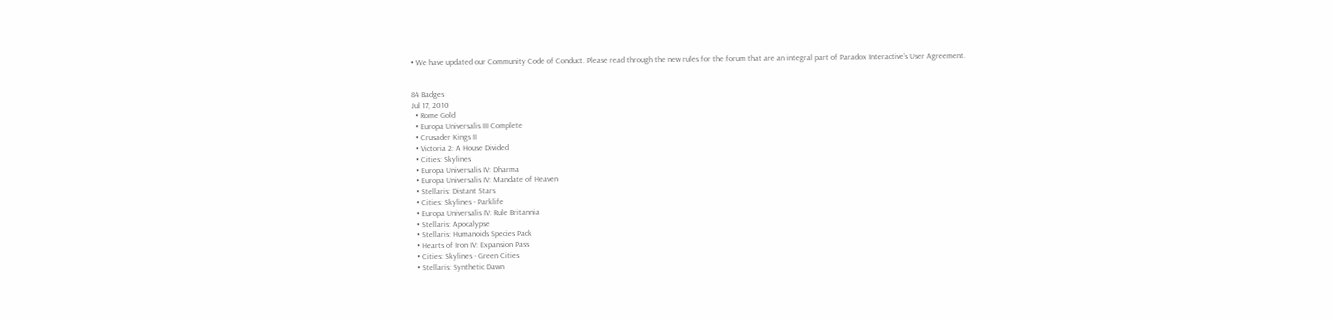• We have updated our Community Code of Conduct. Please read through the new rules for the forum that are an integral part of Paradox Interactive’s User Agreement.


84 Badges
Jul 17, 2010
  • Rome Gold
  • Europa Universalis III Complete
  • Crusader Kings II
  • Victoria 2: A House Divided
  • Cities: Skylines
  • Europa Universalis IV: Dharma
  • Europa Universalis IV: Mandate of Heaven
  • Stellaris: Distant Stars
  • Cities: Skylines - Parklife
  • Europa Universalis IV: Rule Britannia
  • Stellaris: Apocalypse
  • Stellaris: Humanoids Species Pack
  • Hearts of Iron IV: Expansion Pass
  • Cities: Skylines - Green Cities
  • Stellaris: Synthetic Dawn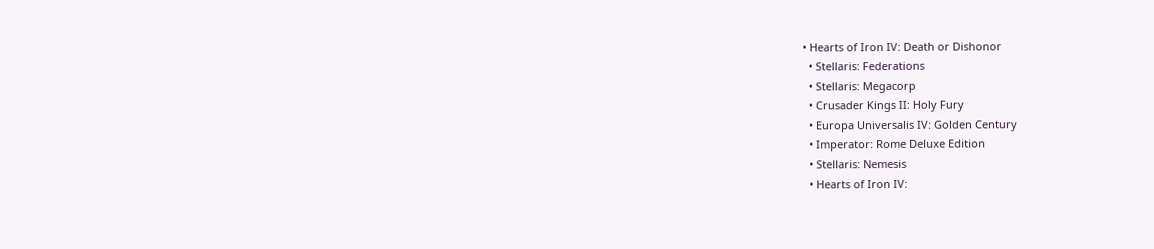• Hearts of Iron IV: Death or Dishonor
  • Stellaris: Federations
  • Stellaris: Megacorp
  • Crusader Kings II: Holy Fury
  • Europa Universalis IV: Golden Century
  • Imperator: Rome Deluxe Edition
  • Stellaris: Nemesis
  • Hearts of Iron IV: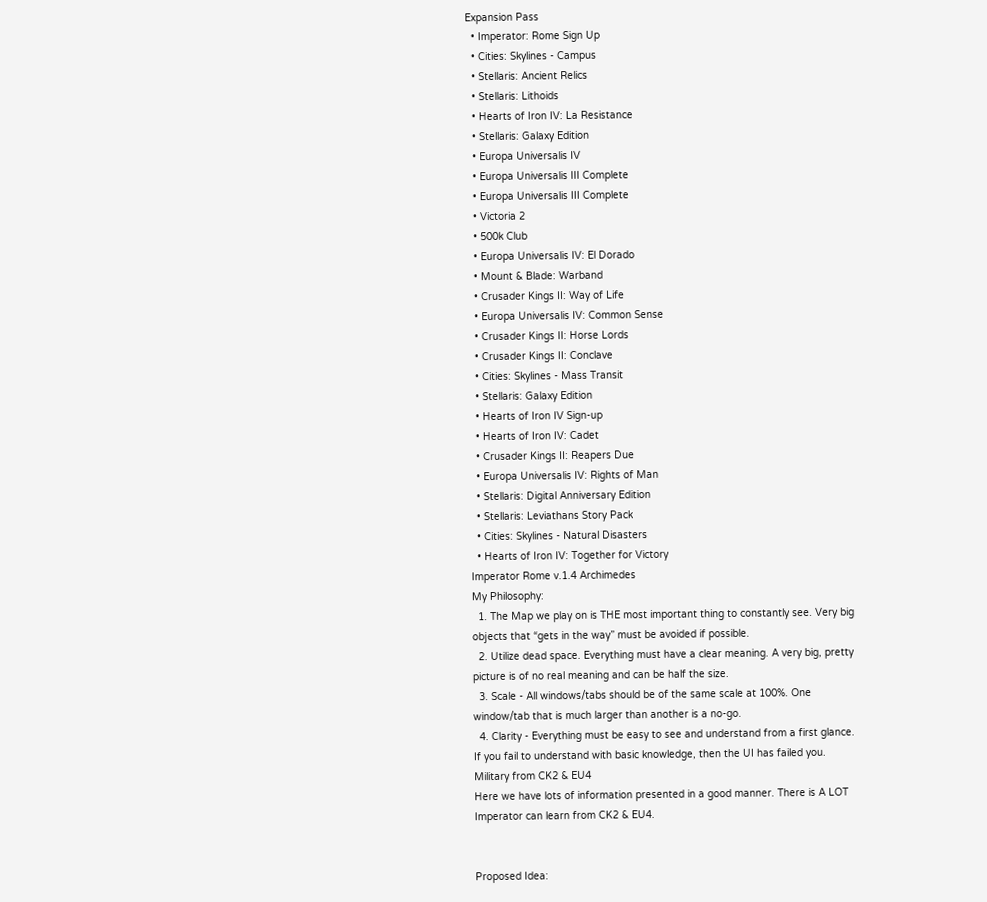Expansion Pass
  • Imperator: Rome Sign Up
  • Cities: Skylines - Campus
  • Stellaris: Ancient Relics
  • Stellaris: Lithoids
  • Hearts of Iron IV: La Resistance
  • Stellaris: Galaxy Edition
  • Europa Universalis IV
  • Europa Universalis III Complete
  • Europa Universalis III Complete
  • Victoria 2
  • 500k Club
  • Europa Universalis IV: El Dorado
  • Mount & Blade: Warband
  • Crusader Kings II: Way of Life
  • Europa Universalis IV: Common Sense
  • Crusader Kings II: Horse Lords
  • Crusader Kings II: Conclave
  • Cities: Skylines - Mass Transit
  • Stellaris: Galaxy Edition
  • Hearts of Iron IV Sign-up
  • Hearts of Iron IV: Cadet
  • Crusader Kings II: Reapers Due
  • Europa Universalis IV: Rights of Man
  • Stellaris: Digital Anniversary Edition
  • Stellaris: Leviathans Story Pack
  • Cities: Skylines - Natural Disasters
  • Hearts of Iron IV: Together for Victory
Imperator Rome v.1.4 Archimedes
My Philosophy:
  1. The Map we play on is THE most important thing to constantly see. Very big objects that “gets in the way” must be avoided if possible.
  2. Utilize dead space. Everything must have a clear meaning. A very big, pretty picture is of no real meaning and can be half the size.
  3. Scale - All windows/tabs should be of the same scale at 100%. One window/tab that is much larger than another is a no-go.
  4. Clarity - Everything must be easy to see and understand from a first glance. If you fail to understand with basic knowledge, then the UI has failed you.
Military from CK2 & EU4
Here we have lots of information presented in a good manner. There is A LOT Imperator can learn from CK2 & EU4.


Proposed Idea: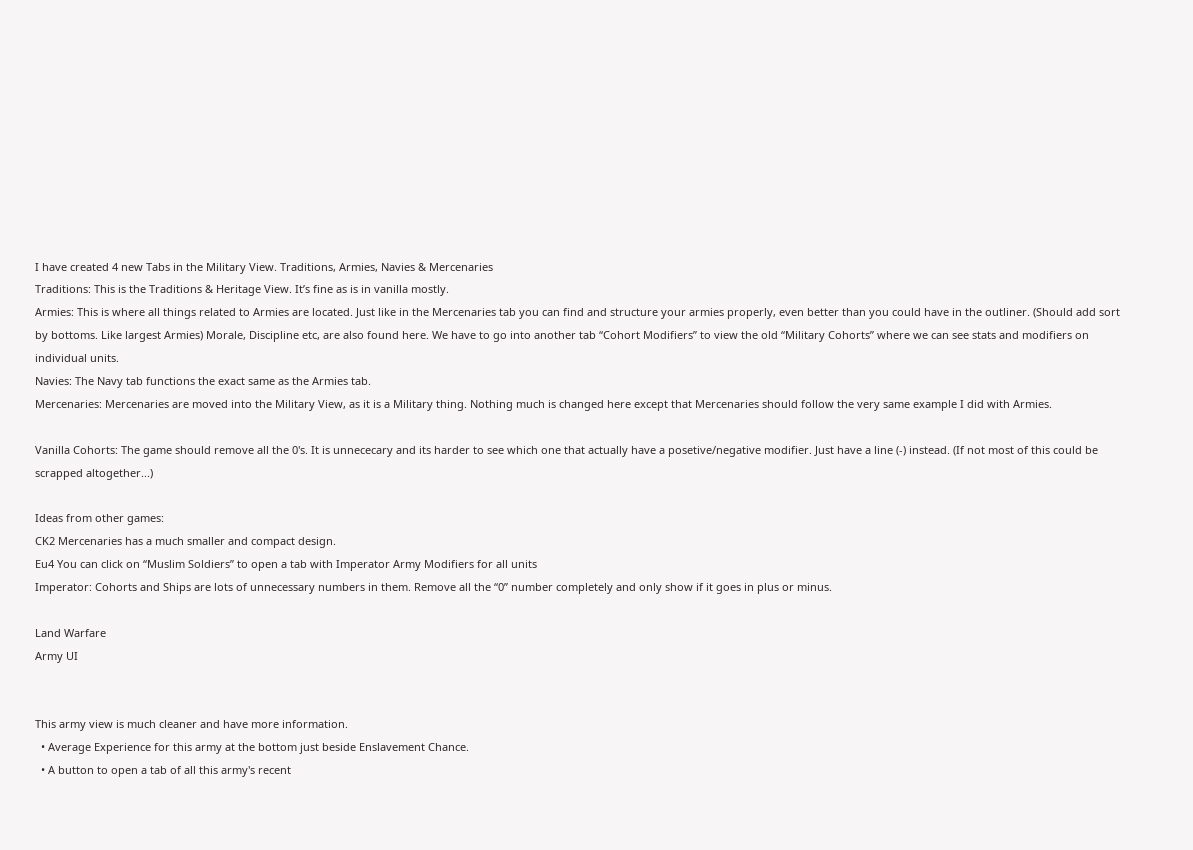I have created 4 new Tabs in the Military View. Traditions, Armies, Navies & Mercenaries
Traditions: This is the Traditions & Heritage View. It’s fine as is in vanilla mostly.
Armies: This is where all things related to Armies are located. Just like in the Mercenaries tab you can find and structure your armies properly, even better than you could have in the outliner. (Should add sort by bottoms. Like largest Armies) Morale, Discipline etc, are also found here. We have to go into another tab “Cohort Modifiers” to view the old “Military Cohorts” where we can see stats and modifiers on individual units.
Navies: The Navy tab functions the exact same as the Armies tab.
Mercenaries: Mercenaries are moved into the Military View, as it is a Military thing. Nothing much is changed here except that Mercenaries should follow the very same example I did with Armies.

Vanilla Cohorts: The game should remove all the 0's. It is unnececary and its harder to see which one that actually have a posetive/negative modifier. Just have a line (-) instead. (If not most of this could be scrapped altogether...)

Ideas from other games:
CK2 Mercenaries has a much smaller and compact design.
Eu4 You can click on “Muslim Soldiers” to open a tab with Imperator Army Modifiers for all units
Imperator: Cohorts and Ships are lots of unnecessary numbers in them. Remove all the “0” number completely and only show if it goes in plus or minus.

Land Warfare
Army UI


This army view is much cleaner and have more information.
  • Average Experience for this army at the bottom just beside Enslavement Chance.
  • A button to open a tab of all this army's recent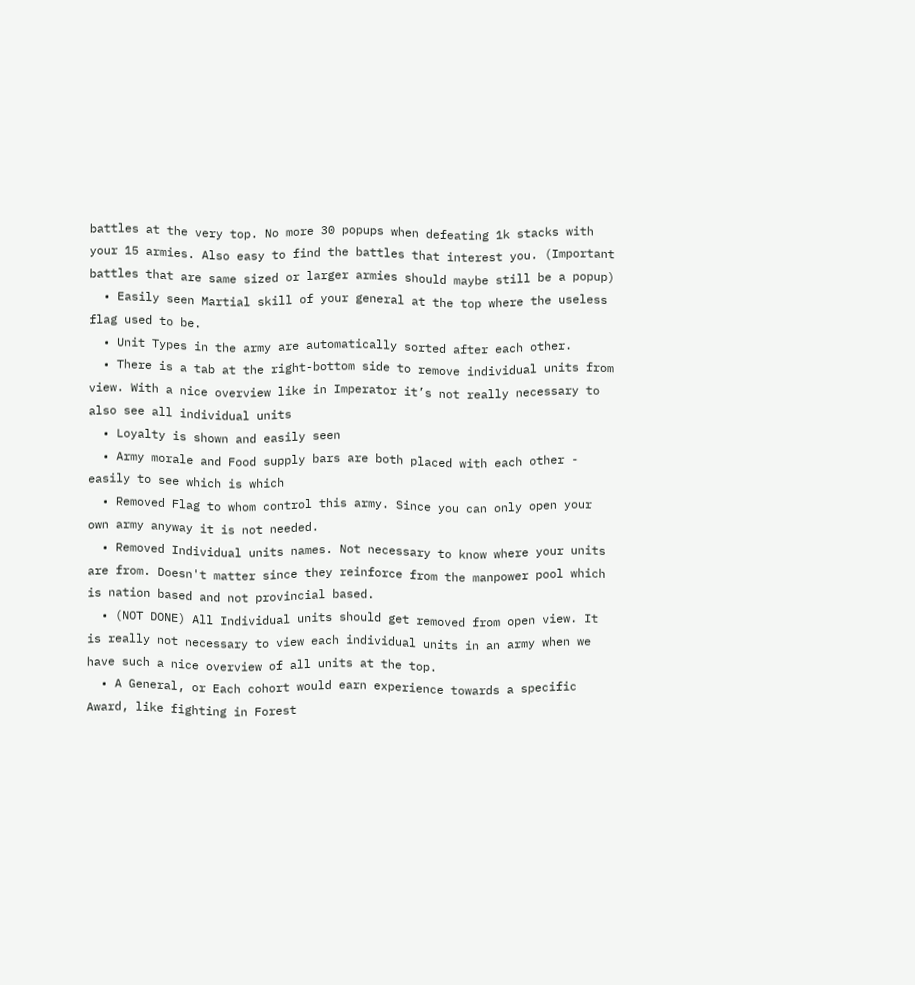battles at the very top. No more 30 popups when defeating 1k stacks with your 15 armies. Also easy to find the battles that interest you. (Important battles that are same sized or larger armies should maybe still be a popup)
  • Easily seen Martial skill of your general at the top where the useless flag used to be.
  • Unit Types in the army are automatically sorted after each other.
  • There is a tab at the right-bottom side to remove individual units from view. With a nice overview like in Imperator it’s not really necessary to also see all individual units
  • Loyalty is shown and easily seen
  • Army morale and Food supply bars are both placed with each other - easily to see which is which
  • Removed Flag to whom control this army. Since you can only open your own army anyway it is not needed.
  • Removed Individual units names. Not necessary to know where your units are from. Doesn't matter since they reinforce from the manpower pool which is nation based and not provincial based.
  • (NOT DONE) All Individual units should get removed from open view. It is really not necessary to view each individual units in an army when we have such a nice overview of all units at the top.
  • A General, or Each cohort would earn experience towards a specific Award, like fighting in Forest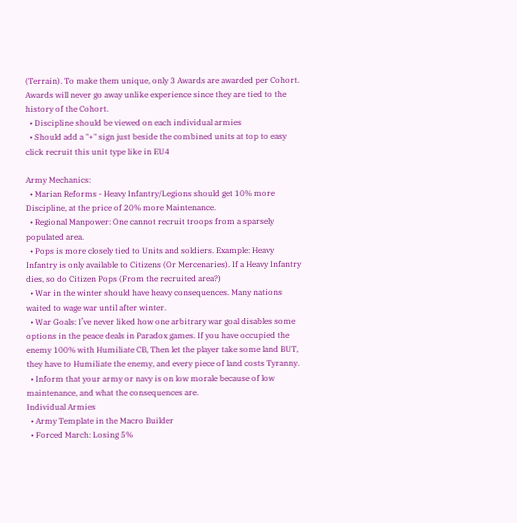(Terrain). To make them unique, only 3 Awards are awarded per Cohort. Awards will never go away unlike experience since they are tied to the history of the Cohort.
  • Discipline should be viewed on each individual armies
  • Should add a "+" sign just beside the combined units at top to easy click recruit this unit type like in EU4

Army Mechanics:
  • Marian Reforms - Heavy Infantry/Legions should get 10% more Discipline, at the price of 20% more Maintenance.
  • Regional Manpower: One cannot recruit troops from a sparsely populated area.
  • Pops is more closely tied to Units and soldiers. Example: Heavy Infantry is only available to Citizens (Or Mercenaries). If a Heavy Infantry dies, so do Citizen Pops (From the recruited area?)
  • War in the winter should have heavy consequences. Many nations waited to wage war until after winter.
  • War Goals: I’ve never liked how one arbitrary war goal disables some options in the peace deals in Paradox games. If you have occupied the enemy 100% with Humiliate CB, Then let the player take some land BUT, they have to Humiliate the enemy, and every piece of land costs Tyranny.
  • Inform that your army or navy is on low morale because of low maintenance, and what the consequences are.
Individual Armies
  • Army Template in the Macro Builder
  • Forced March: Losing 5%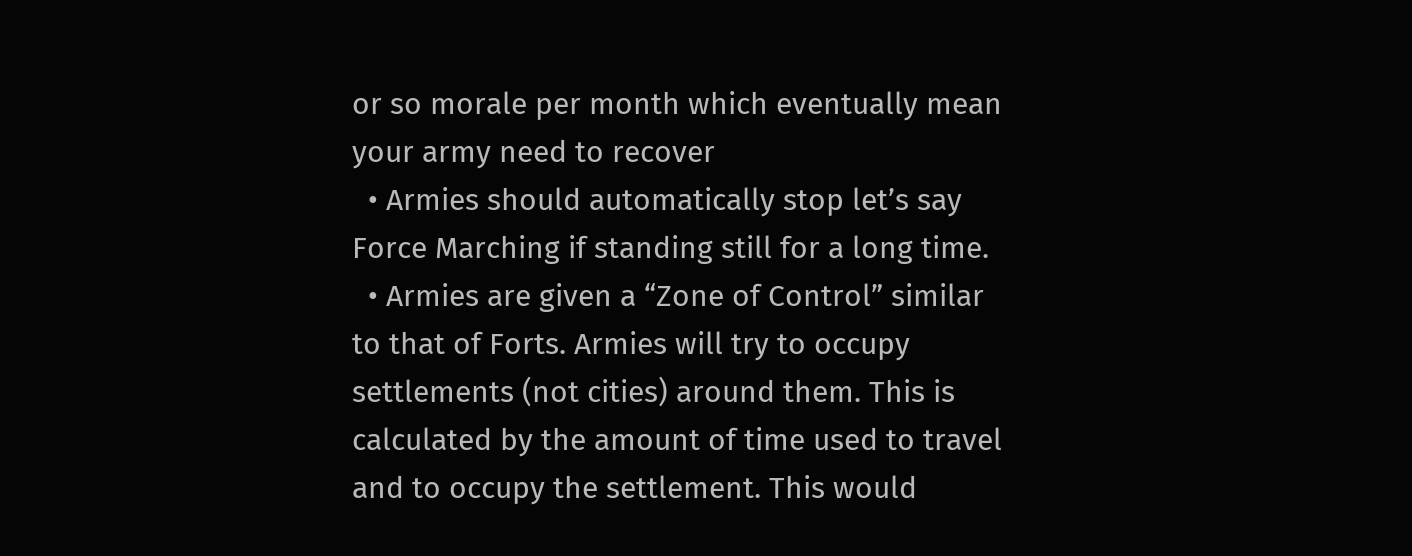or so morale per month which eventually mean your army need to recover
  • Armies should automatically stop let’s say Force Marching if standing still for a long time.
  • Armies are given a “Zone of Control” similar to that of Forts. Armies will try to occupy settlements (not cities) around them. This is calculated by the amount of time used to travel and to occupy the settlement. This would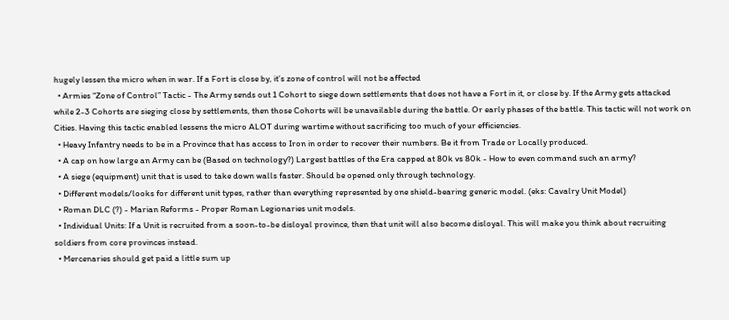hugely lessen the micro when in war. If a Fort is close by, it’s zone of control will not be affected
  • Armies “Zone of Control” Tactic - The Army sends out 1 Cohort to siege down settlements that does not have a Fort in it, or close by. If the Army gets attacked while 2-3 Cohorts are sieging close by settlements, then those Cohorts will be unavailable during the battle. Or early phases of the battle. This tactic will not work on Cities. Having this tactic enabled lessens the micro ALOT during wartime without sacrificing too much of your efficiencies.
  • Heavy Infantry needs to be in a Province that has access to Iron in order to recover their numbers. Be it from Trade or Locally produced.
  • A cap on how large an Army can be (Based on technology?) Largest battles of the Era capped at 80k vs 80k - How to even command such an army?
  • A siege (equipment) unit that is used to take down walls faster. Should be opened only through technology.
  • Different models/looks for different unit types, rather than everything represented by one shield-bearing generic model. (eks: Cavalry Unit Model)
  • Roman DLC (?) - Marian Reforms - Proper Roman Legionaries unit models.
  • Individual Units: If a Unit is recruited from a soon-to-be disloyal province, then that unit will also become disloyal. This will make you think about recruiting soldiers from core provinces instead.
  • Mercenaries should get paid a little sum up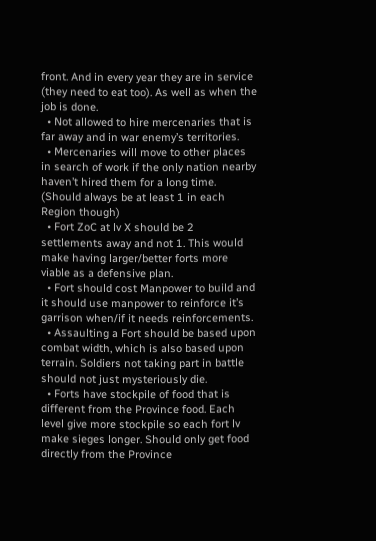front. And in every year they are in service (they need to eat too). As well as when the job is done.
  • Not allowed to hire mercenaries that is far away and in war enemy’s territories.
  • Mercenaries will move to other places in search of work if the only nation nearby haven’t hired them for a long time. (Should always be at least 1 in each Region though)
  • Fort ZoC at lv X should be 2 settlements away and not 1. This would make having larger/better forts more viable as a defensive plan.
  • Fort should cost Manpower to build and it should use manpower to reinforce it’s garrison when/if it needs reinforcements.
  • Assaulting a Fort should be based upon combat width, which is also based upon terrain. Soldiers not taking part in battle should not just mysteriously die.
  • Forts have stockpile of food that is different from the Province food. Each level give more stockpile so each fort lv make sieges longer. Should only get food directly from the Province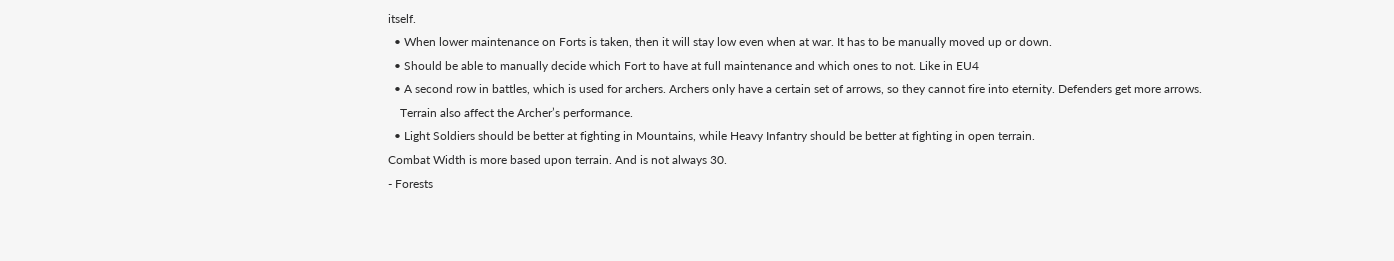itself.
  • When lower maintenance on Forts is taken, then it will stay low even when at war. It has to be manually moved up or down.
  • Should be able to manually decide which Fort to have at full maintenance and which ones to not. Like in EU4
  • A second row in battles, which is used for archers. Archers only have a certain set of arrows, so they cannot fire into eternity. Defenders get more arrows.
    Terrain also affect the Archer’s performance.
  • Light Soldiers should be better at fighting in Mountains, while Heavy Infantry should be better at fighting in open terrain.
Combat Width is more based upon terrain. And is not always 30.
- Forests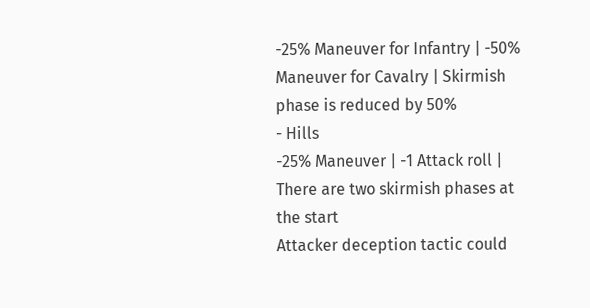-25% Maneuver for Infantry | -50% Maneuver for Cavalry | Skirmish phase is reduced by 50%
- Hills
-25% Maneuver | -1 Attack roll | There are two skirmish phases at the start
Attacker deception tactic could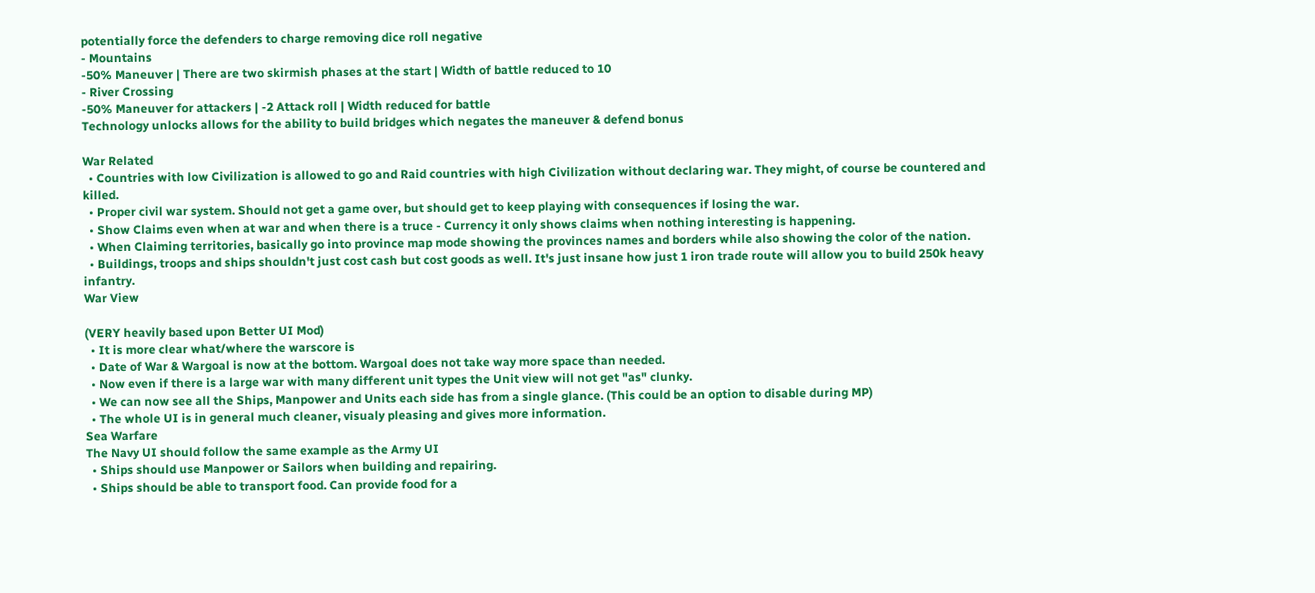potentially force the defenders to charge removing dice roll negative
- Mountains
-50% Maneuver | There are two skirmish phases at the start | Width of battle reduced to 10
- River Crossing
-50% Maneuver for attackers | -2 Attack roll | Width reduced for battle
Technology unlocks allows for the ability to build bridges which negates the maneuver & defend bonus

War Related
  • Countries with low Civilization is allowed to go and Raid countries with high Civilization without declaring war. They might, of course be countered and killed.
  • Proper civil war system. Should not get a game over, but should get to keep playing with consequences if losing the war.
  • Show Claims even when at war and when there is a truce - Currency it only shows claims when nothing interesting is happening.
  • When Claiming territories, basically go into province map mode showing the provinces names and borders while also showing the color of the nation.
  • Buildings, troops and ships shouldn't just cost cash but cost goods as well. It's just insane how just 1 iron trade route will allow you to build 250k heavy infantry.
War View

(VERY heavily based upon Better UI Mod)
  • It is more clear what/where the warscore is
  • Date of War & Wargoal is now at the bottom. Wargoal does not take way more space than needed.
  • Now even if there is a large war with many different unit types the Unit view will not get "as" clunky.
  • We can now see all the Ships, Manpower and Units each side has from a single glance. (This could be an option to disable during MP)
  • The whole UI is in general much cleaner, visualy pleasing and gives more information.
Sea Warfare
The Navy UI should follow the same example as the Army UI
  • Ships should use Manpower or Sailors when building and repairing.
  • Ships should be able to transport food. Can provide food for a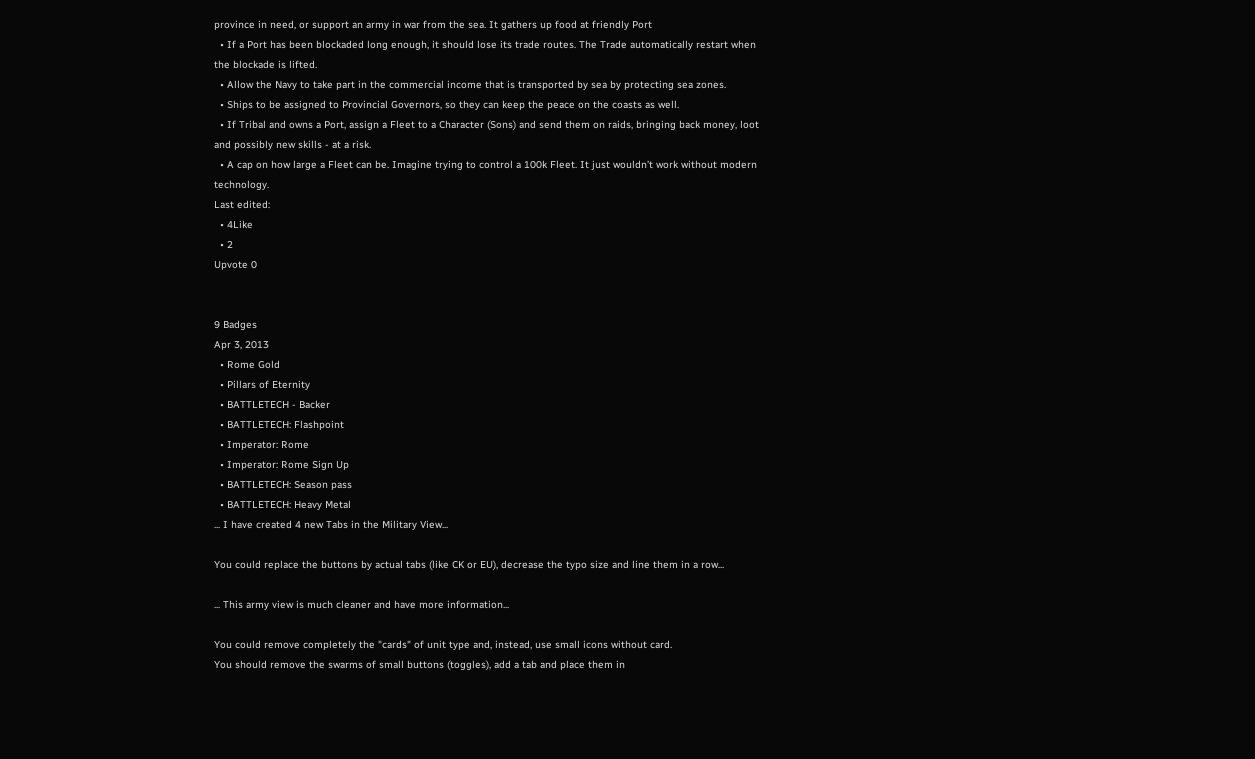province in need, or support an army in war from the sea. It gathers up food at friendly Port
  • If a Port has been blockaded long enough, it should lose its trade routes. The Trade automatically restart when the blockade is lifted.
  • Allow the Navy to take part in the commercial income that is transported by sea by protecting sea zones.
  • Ships to be assigned to Provincial Governors, so they can keep the peace on the coasts as well.
  • If Tribal and owns a Port, assign a Fleet to a Character (Sons) and send them on raids, bringing back money, loot and possibly new skills - at a risk.
  • A cap on how large a Fleet can be. Imagine trying to control a 100k Fleet. It just wouldn’t work without modern technology.
Last edited:
  • 4Like
  • 2
Upvote 0


9 Badges
Apr 3, 2013
  • Rome Gold
  • Pillars of Eternity
  • BATTLETECH - Backer
  • BATTLETECH: Flashpoint
  • Imperator: Rome
  • Imperator: Rome Sign Up
  • BATTLETECH: Season pass
  • BATTLETECH: Heavy Metal
... I have created 4 new Tabs in the Military View...

You could replace the buttons by actual tabs (like CK or EU), decrease the typo size and line them in a row...

... This army view is much cleaner and have more information...

You could remove completely the "cards" of unit type and, instead, use small icons without card.
You should remove the swarms of small buttons (toggles), add a tab and place them in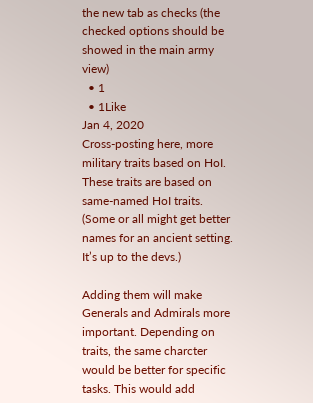the new tab as checks (the checked options should be showed in the main army view)
  • 1
  • 1Like
Jan 4, 2020
Cross-posting here, more military traits based on HoI.
These traits are based on same-named HoI traits. (Some or all might get better names for an ancient setting. It’s up to the devs.)

Adding them will make Generals and Admirals more important. Depending on traits, the same charcter would be better for specific tasks. This would add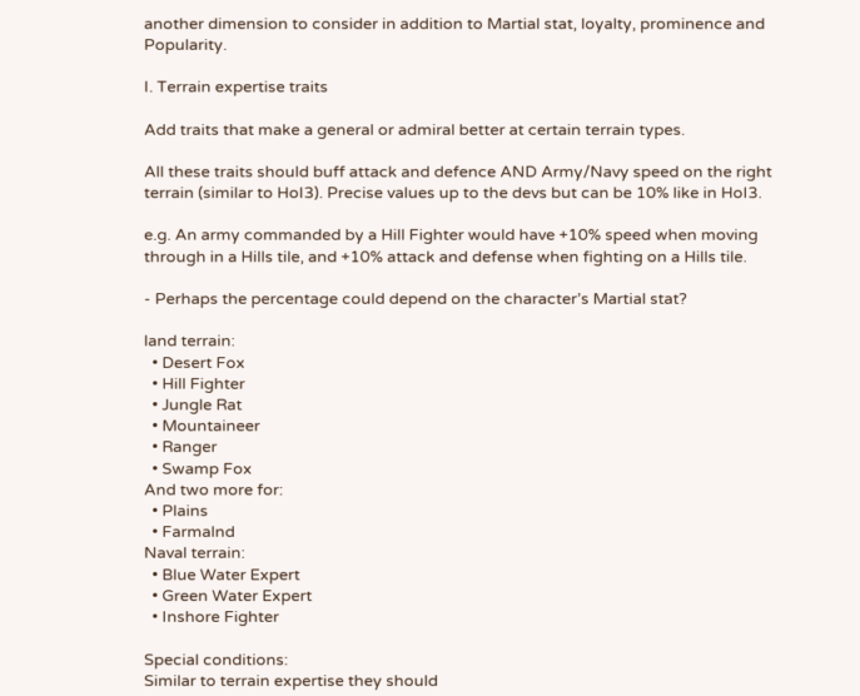another dimension to consider in addition to Martial stat, loyalty, prominence and Popularity.

I. Terrain expertise traits

Add traits that make a general or admiral better at certain terrain types.

All these traits should buff attack and defence AND Army/Navy speed on the right terrain (similar to HoI3). Precise values up to the devs but can be 10% like in HoI3.

e.g. An army commanded by a Hill Fighter would have +10% speed when moving through in a Hills tile, and +10% attack and defense when fighting on a Hills tile.

- Perhaps the percentage could depend on the character’s Martial stat?

land terrain:
  • Desert Fox
  • Hill Fighter
  • Jungle Rat
  • Mountaineer
  • Ranger
  • Swamp Fox
And two more for:
  • Plains
  • Farmalnd
Naval terrain:
  • Blue Water Expert
  • Green Water Expert
  • Inshore Fighter

Special conditions:
Similar to terrain expertise they should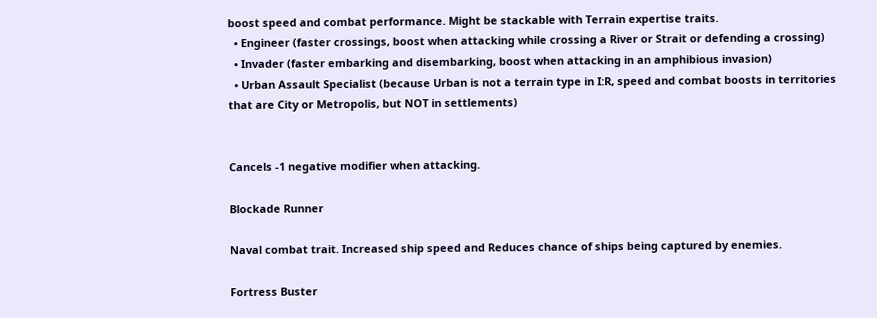boost speed and combat performance. Might be stackable with Terrain expertise traits.
  • Engineer (faster crossings, boost when attacking while crossing a River or Strait or defending a crossing)
  • Invader (faster embarking and disembarking, boost when attacking in an amphibious invasion)
  • Urban Assault Specialist (because Urban is not a terrain type in I:R, speed and combat boosts in territories that are City or Metropolis, but NOT in settlements)


Cancels -1 negative modifier when attacking.

Blockade Runner

Naval combat trait. Increased ship speed and Reduces chance of ships being captured by enemies.

Fortress Buster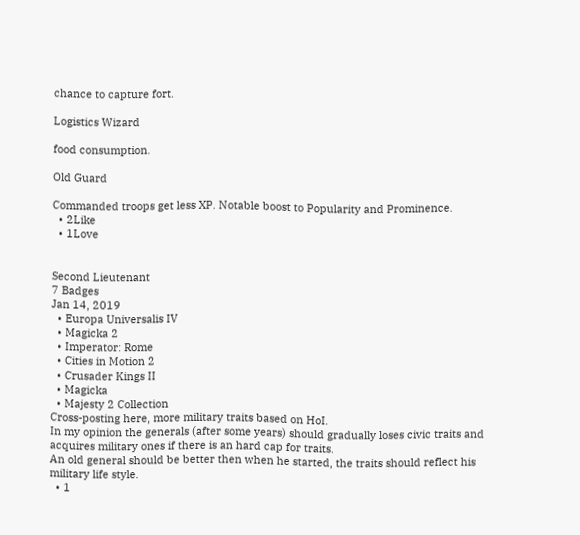chance to capture fort.

Logistics Wizard

food consumption.

Old Guard

Commanded troops get less XP. Notable boost to Popularity and Prominence.
  • 2Like
  • 1Love


Second Lieutenant
7 Badges
Jan 14, 2019
  • Europa Universalis IV
  • Magicka 2
  • Imperator: Rome
  • Cities in Motion 2
  • Crusader Kings II
  • Magicka
  • Majesty 2 Collection
Cross-posting here, more military traits based on HoI.
In my opinion the generals (after some years) should gradually loses civic traits and acquires military ones if there is an hard cap for traits.
An old general should be better then when he started, the traits should reflect his military life style.
  • 1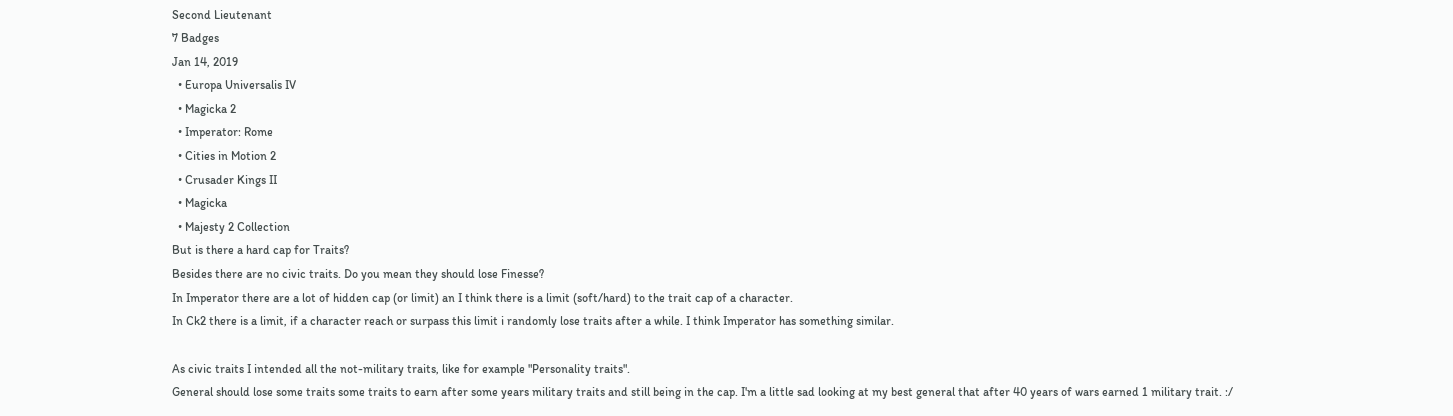Second Lieutenant
7 Badges
Jan 14, 2019
  • Europa Universalis IV
  • Magicka 2
  • Imperator: Rome
  • Cities in Motion 2
  • Crusader Kings II
  • Magicka
  • Majesty 2 Collection
But is there a hard cap for Traits?
Besides there are no civic traits. Do you mean they should lose Finesse?
In Imperator there are a lot of hidden cap (or limit) an I think there is a limit (soft/hard) to the trait cap of a character.
In Ck2 there is a limit, if a character reach or surpass this limit i randomly lose traits after a while. I think Imperator has something similar.

As civic traits I intended all the not-military traits, like for example "Personality traits".
General should lose some traits some traits to earn after some years military traits and still being in the cap. I'm a little sad looking at my best general that after 40 years of wars earned 1 military trait. :/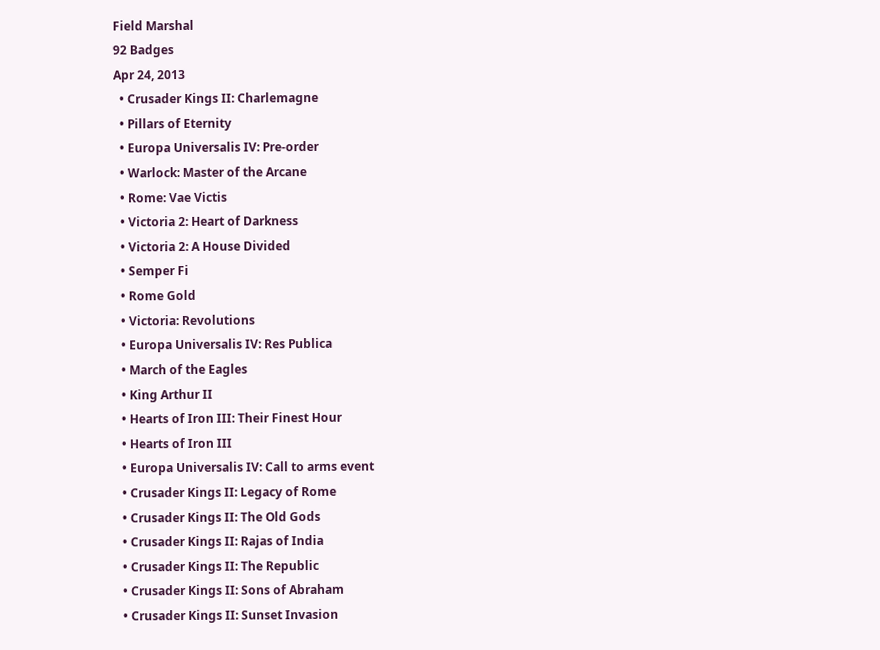Field Marshal
92 Badges
Apr 24, 2013
  • Crusader Kings II: Charlemagne
  • Pillars of Eternity
  • Europa Universalis IV: Pre-order
  • Warlock: Master of the Arcane
  • Rome: Vae Victis
  • Victoria 2: Heart of Darkness
  • Victoria 2: A House Divided
  • Semper Fi
  • Rome Gold
  • Victoria: Revolutions
  • Europa Universalis IV: Res Publica
  • March of the Eagles
  • King Arthur II
  • Hearts of Iron III: Their Finest Hour
  • Hearts of Iron III
  • Europa Universalis IV: Call to arms event
  • Crusader Kings II: Legacy of Rome
  • Crusader Kings II: The Old Gods
  • Crusader Kings II: Rajas of India
  • Crusader Kings II: The Republic
  • Crusader Kings II: Sons of Abraham
  • Crusader Kings II: Sunset Invasion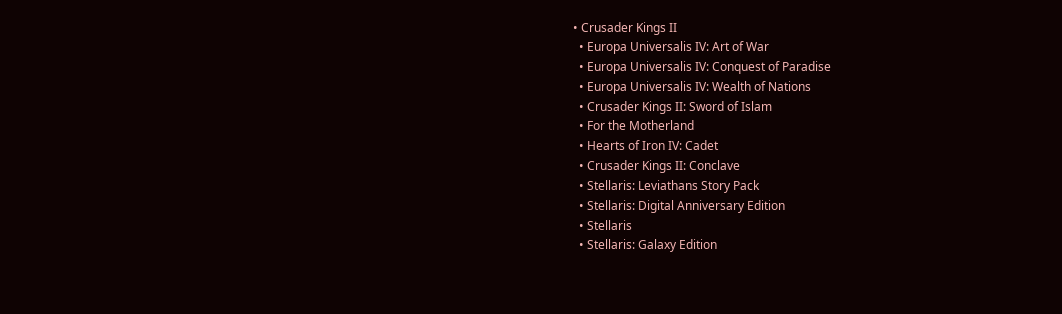• Crusader Kings II
  • Europa Universalis IV: Art of War
  • Europa Universalis IV: Conquest of Paradise
  • Europa Universalis IV: Wealth of Nations
  • Crusader Kings II: Sword of Islam
  • For the Motherland
  • Hearts of Iron IV: Cadet
  • Crusader Kings II: Conclave
  • Stellaris: Leviathans Story Pack
  • Stellaris: Digital Anniversary Edition
  • Stellaris
  • Stellaris: Galaxy Edition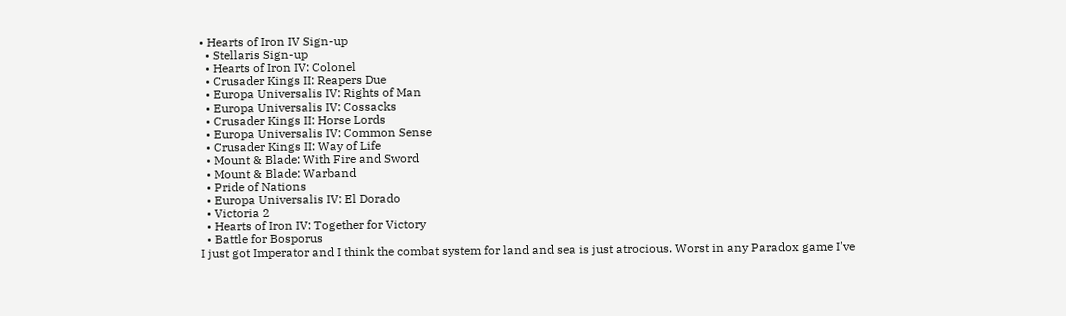• Hearts of Iron IV Sign-up
  • Stellaris Sign-up
  • Hearts of Iron IV: Colonel
  • Crusader Kings II: Reapers Due
  • Europa Universalis IV: Rights of Man
  • Europa Universalis IV: Cossacks
  • Crusader Kings II: Horse Lords
  • Europa Universalis IV: Common Sense
  • Crusader Kings II: Way of Life
  • Mount & Blade: With Fire and Sword
  • Mount & Blade: Warband
  • Pride of Nations
  • Europa Universalis IV: El Dorado
  • Victoria 2
  • Hearts of Iron IV: Together for Victory
  • Battle for Bosporus
I just got Imperator and I think the combat system for land and sea is just atrocious. Worst in any Paradox game I've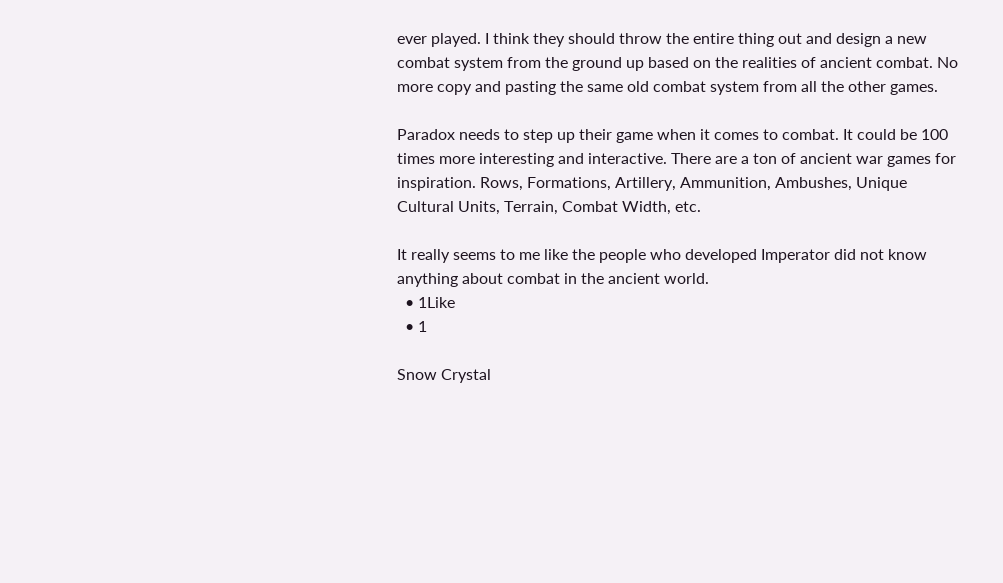ever played. I think they should throw the entire thing out and design a new combat system from the ground up based on the realities of ancient combat. No more copy and pasting the same old combat system from all the other games.

Paradox needs to step up their game when it comes to combat. It could be 100 times more interesting and interactive. There are a ton of ancient war games for inspiration. Rows, Formations, Artillery, Ammunition, Ambushes, Unique Cultural Units, Terrain, Combat Width, etc.

It really seems to me like the people who developed Imperator did not know anything about combat in the ancient world.
  • 1Like
  • 1

Snow Crystal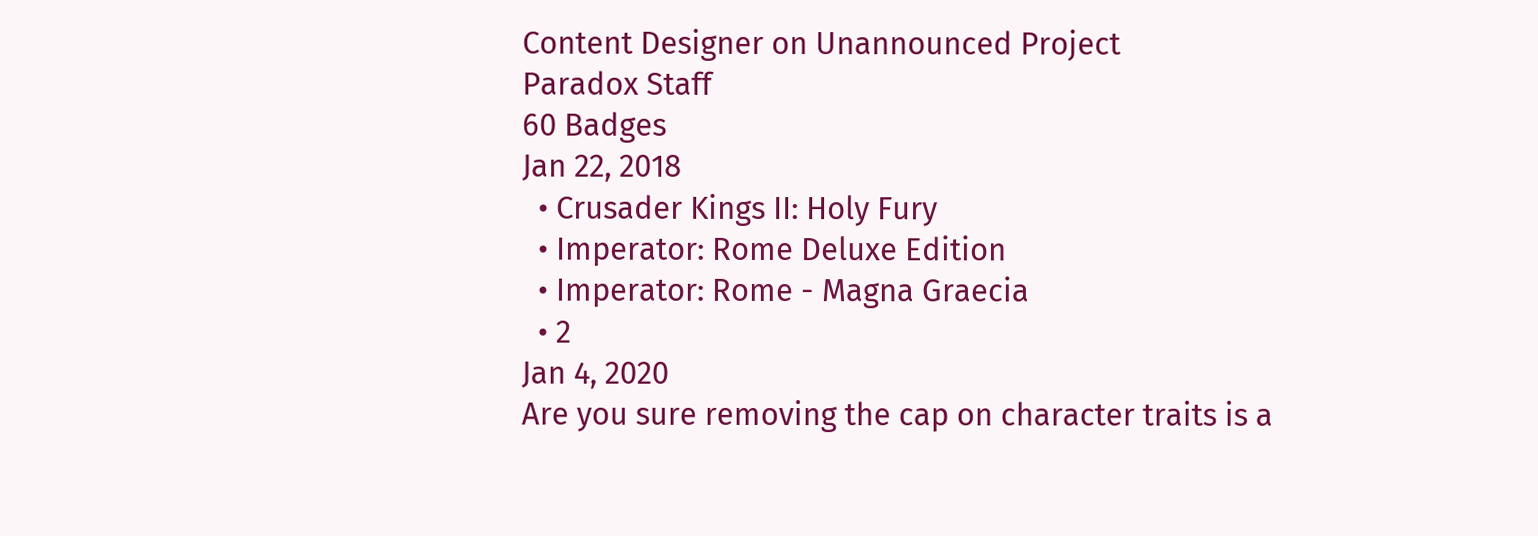Content Designer on Unannounced Project
Paradox Staff
60 Badges
Jan 22, 2018
  • Crusader Kings II: Holy Fury
  • Imperator: Rome Deluxe Edition
  • Imperator: Rome - Magna Graecia
  • 2
Jan 4, 2020
Are you sure removing the cap on character traits is a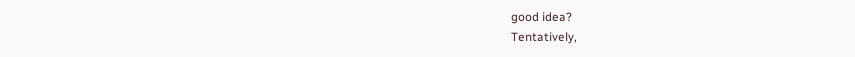good idea?
Tentatively,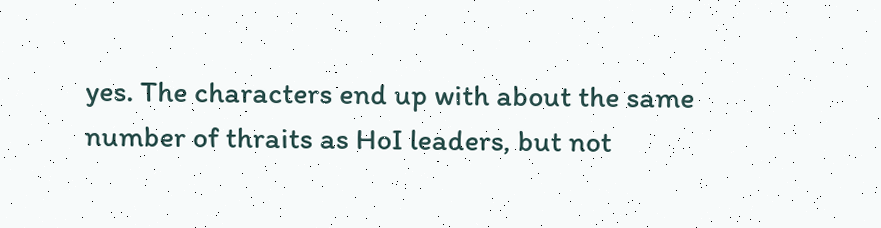yes. The characters end up with about the same number of thraits as HoI leaders, but not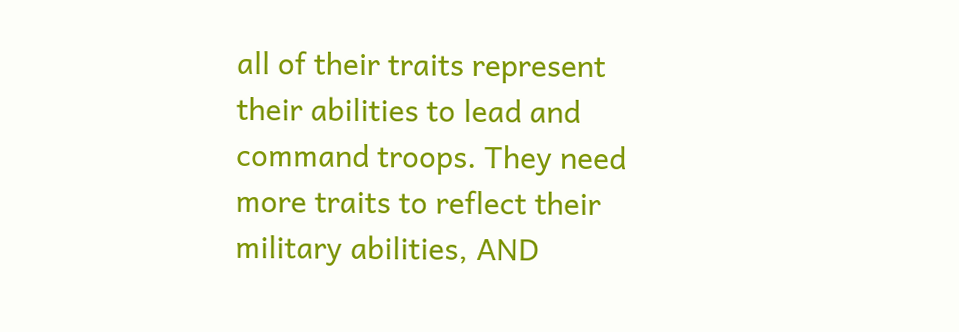all of their traits represent their abilities to lead and command troops. They need more traits to reflect their military abilities, AND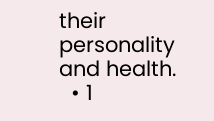their personality and health.
  • 1